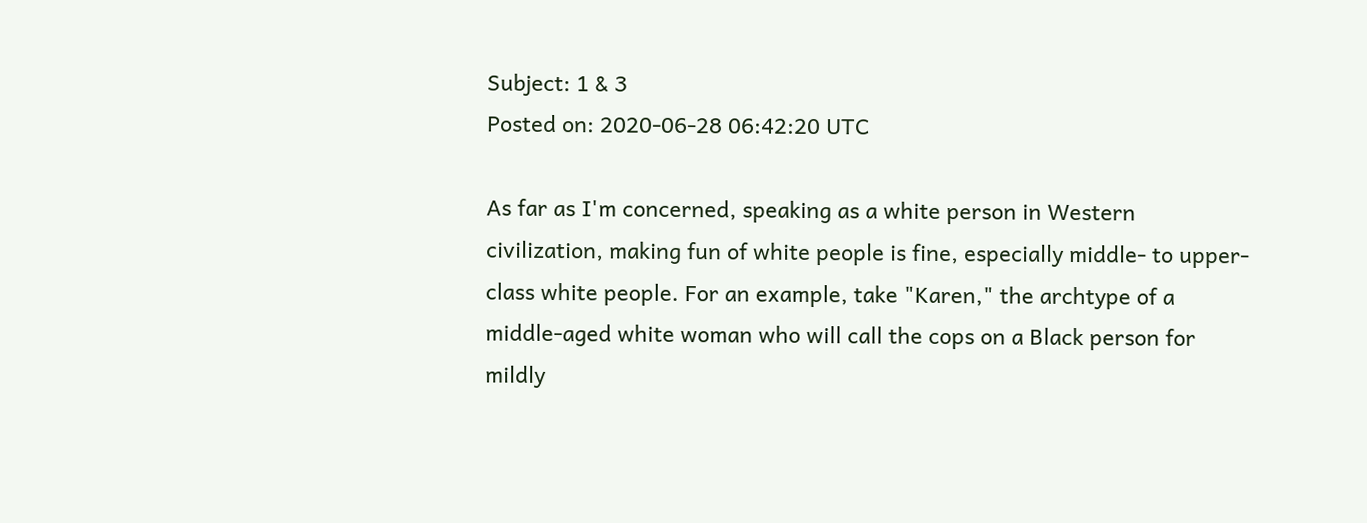Subject: 1 & 3
Posted on: 2020-06-28 06:42:20 UTC

As far as I'm concerned, speaking as a white person in Western civilization, making fun of white people is fine, especially middle- to upper-class white people. For an example, take "Karen," the archtype of a middle-aged white woman who will call the cops on a Black person for mildly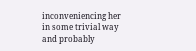inconveniencing her in some trivial way and probably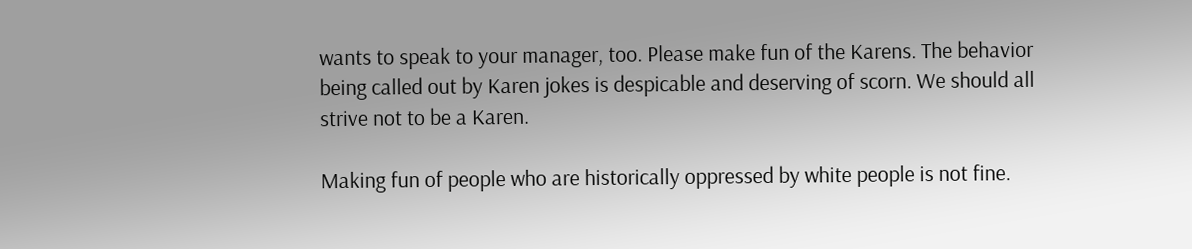wants to speak to your manager, too. Please make fun of the Karens. The behavior being called out by Karen jokes is despicable and deserving of scorn. We should all strive not to be a Karen.

Making fun of people who are historically oppressed by white people is not fine.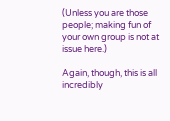(Unless you are those people; making fun of your own group is not at issue here.)

Again, though, this is all incredibly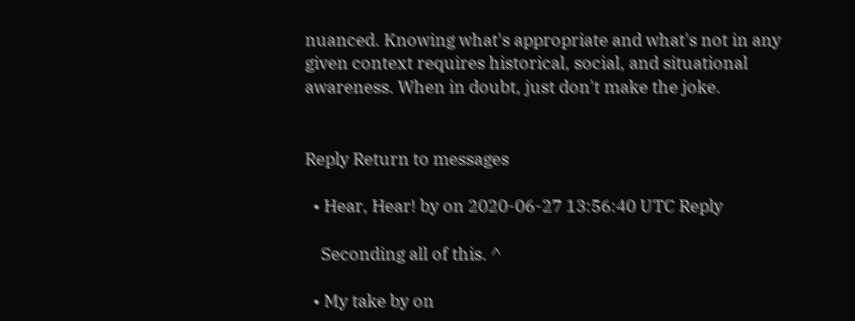nuanced. Knowing what's appropriate and what's not in any given context requires historical, social, and situational awareness. When in doubt, just don't make the joke.


Reply Return to messages

  • Hear, Hear! by on 2020-06-27 13:56:40 UTC Reply

    Seconding all of this. ^

  • My take by on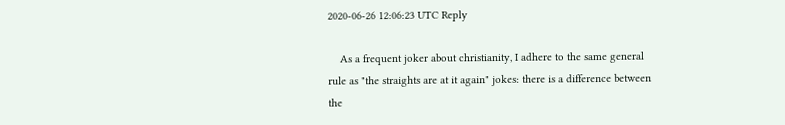2020-06-26 12:06:23 UTC Reply

    As a frequent joker about christianity, I adhere to the same general rule as "the straights are at it again" jokes: there is a difference between the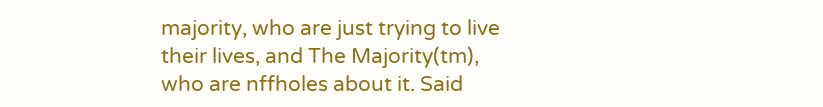majority, who are just trying to live their lives, and The Majority(tm), who are nffholes about it. Said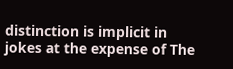distinction is implicit in jokes at the expense of The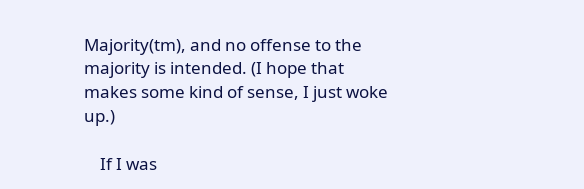Majority(tm), and no offense to the majority is intended. (I hope that makes some kind of sense, I just woke up.)

    If I was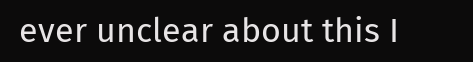ever unclear about this I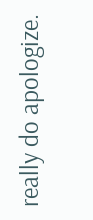really do apologize.